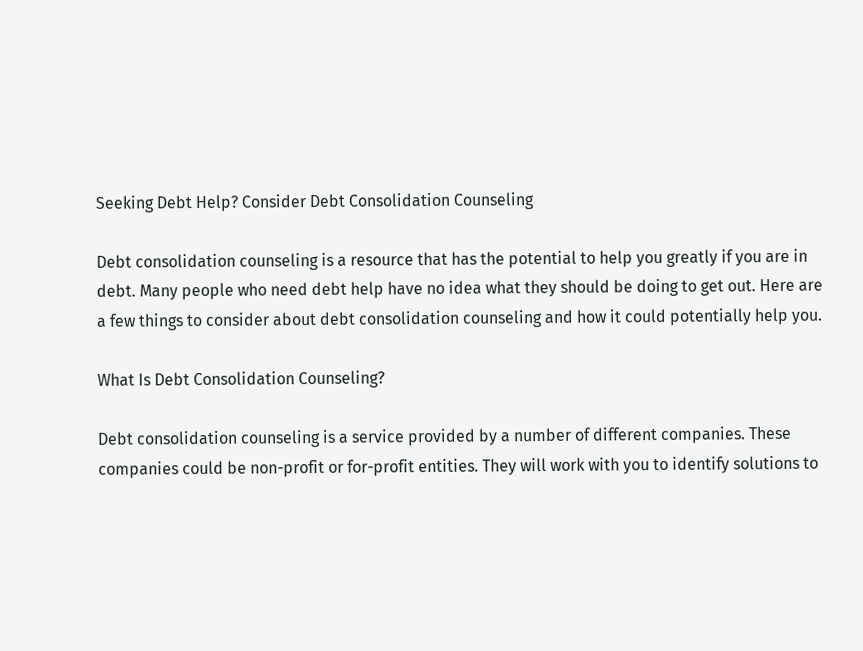Seeking Debt Help? Consider Debt Consolidation Counseling

Debt consolidation counseling is a resource that has the potential to help you greatly if you are in debt. Many people who need debt help have no idea what they should be doing to get out. Here are a few things to consider about debt consolidation counseling and how it could potentially help you.

What Is Debt Consolidation Counseling?

Debt consolidation counseling is a service provided by a number of different companies. These companies could be non-profit or for-profit entities. They will work with you to identify solutions to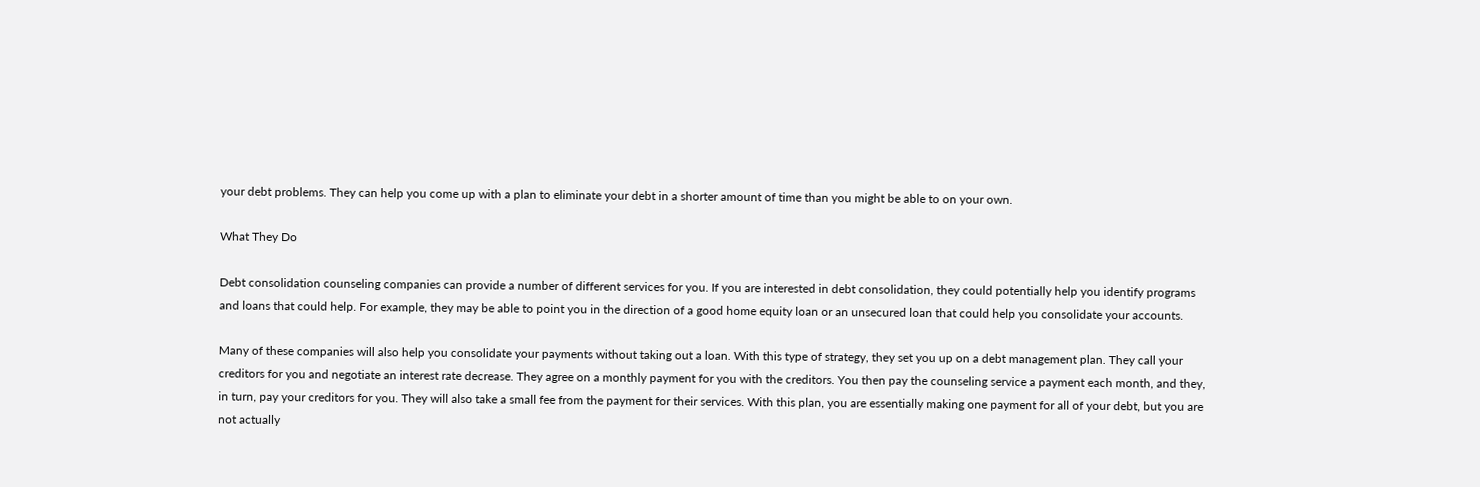your debt problems. They can help you come up with a plan to eliminate your debt in a shorter amount of time than you might be able to on your own.

What They Do

Debt consolidation counseling companies can provide a number of different services for you. If you are interested in debt consolidation, they could potentially help you identify programs and loans that could help. For example, they may be able to point you in the direction of a good home equity loan or an unsecured loan that could help you consolidate your accounts.

Many of these companies will also help you consolidate your payments without taking out a loan. With this type of strategy, they set you up on a debt management plan. They call your creditors for you and negotiate an interest rate decrease. They agree on a monthly payment for you with the creditors. You then pay the counseling service a payment each month, and they, in turn, pay your creditors for you. They will also take a small fee from the payment for their services. With this plan, you are essentially making one payment for all of your debt, but you are not actually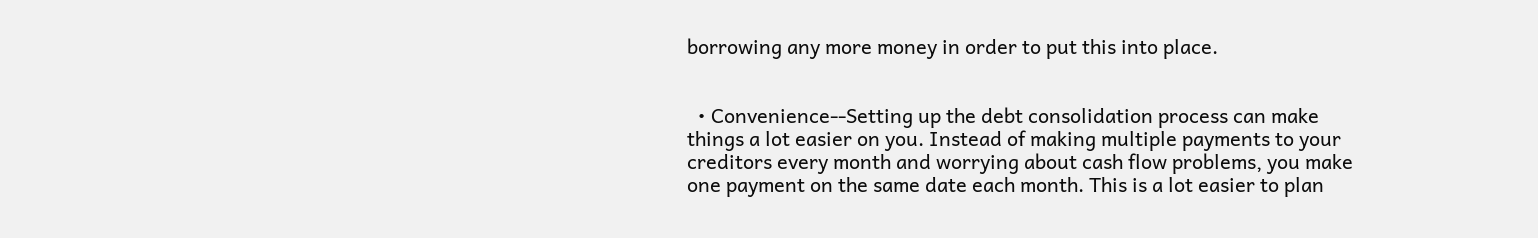borrowing any more money in order to put this into place.


  • Convenience--Setting up the debt consolidation process can make things a lot easier on you. Instead of making multiple payments to your creditors every month and worrying about cash flow problems, you make one payment on the same date each month. This is a lot easier to plan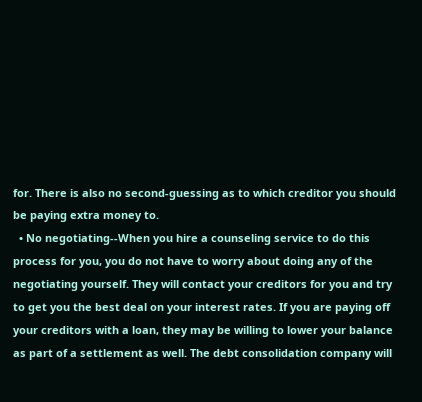for. There is also no second-guessing as to which creditor you should be paying extra money to.
  • No negotiating--When you hire a counseling service to do this process for you, you do not have to worry about doing any of the negotiating yourself. They will contact your creditors for you and try to get you the best deal on your interest rates. If you are paying off your creditors with a loan, they may be willing to lower your balance as part of a settlement as well. The debt consolidation company will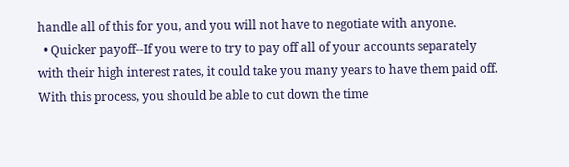handle all of this for you, and you will not have to negotiate with anyone.
  • Quicker payoff--If you were to try to pay off all of your accounts separately with their high interest rates, it could take you many years to have them paid off. With this process, you should be able to cut down the time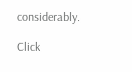considerably.

Click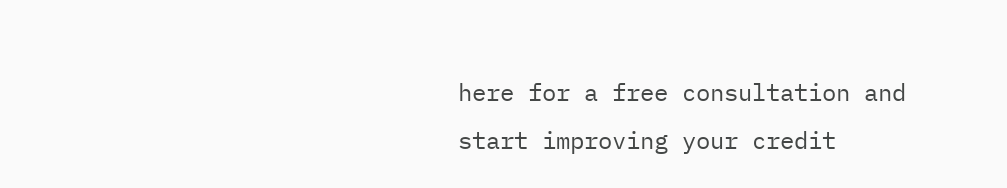here for a free consultation and start improving your credit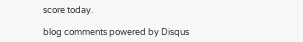score today.

blog comments powered by Disqus